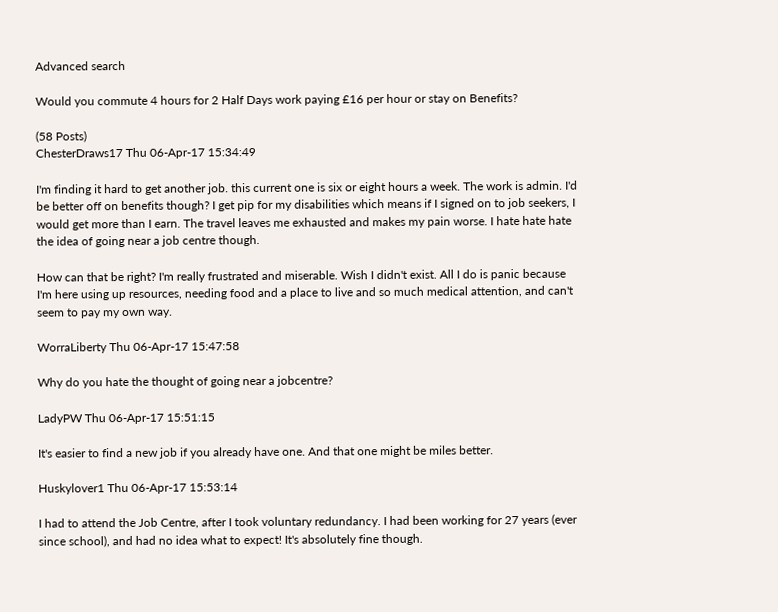Advanced search

Would you commute 4 hours for 2 Half Days work paying £16 per hour or stay on Benefits?

(58 Posts)
ChesterDraws17 Thu 06-Apr-17 15:34:49

I'm finding it hard to get another job. this current one is six or eight hours a week. The work is admin. I'd be better off on benefits though? I get pip for my disabilities which means if I signed on to job seekers, I would get more than I earn. The travel leaves me exhausted and makes my pain worse. I hate hate hate the idea of going near a job centre though.

How can that be right? I'm really frustrated and miserable. Wish I didn't exist. All I do is panic because I'm here using up resources, needing food and a place to live and so much medical attention, and can't seem to pay my own way.

WorraLiberty Thu 06-Apr-17 15:47:58

Why do you hate the thought of going near a jobcentre?

LadyPW Thu 06-Apr-17 15:51:15

It's easier to find a new job if you already have one. And that one might be miles better.

Huskylover1 Thu 06-Apr-17 15:53:14

I had to attend the Job Centre, after I took voluntary redundancy. I had been working for 27 years (ever since school), and had no idea what to expect! It's absolutely fine though.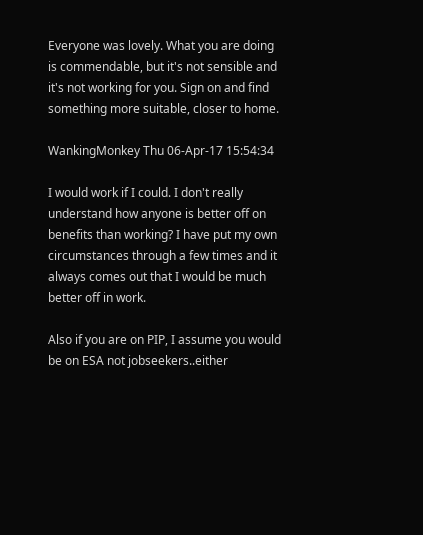Everyone was lovely. What you are doing is commendable, but it's not sensible and it's not working for you. Sign on and find something more suitable, closer to home.

WankingMonkey Thu 06-Apr-17 15:54:34

I would work if I could. I don't really understand how anyone is better off on benefits than working? I have put my own circumstances through a few times and it always comes out that I would be much better off in work.

Also if you are on PIP, I assume you would be on ESA not jobseekers..either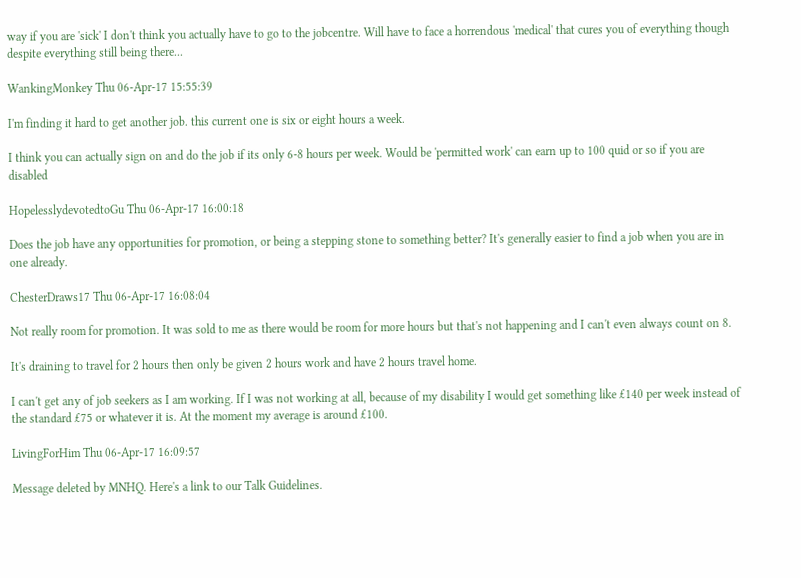way if you are 'sick' I don't think you actually have to go to the jobcentre. Will have to face a horrendous 'medical' that cures you of everything though despite everything still being there...

WankingMonkey Thu 06-Apr-17 15:55:39

I'm finding it hard to get another job. this current one is six or eight hours a week.

I think you can actually sign on and do the job if its only 6-8 hours per week. Would be 'permitted work' can earn up to 100 quid or so if you are disabled

HopelesslydevotedtoGu Thu 06-Apr-17 16:00:18

Does the job have any opportunities for promotion, or being a stepping stone to something better? It's generally easier to find a job when you are in one already.

ChesterDraws17 Thu 06-Apr-17 16:08:04

Not really room for promotion. It was sold to me as there would be room for more hours but that's not happening and I can't even always count on 8.

It's draining to travel for 2 hours then only be given 2 hours work and have 2 hours travel home.

I can't get any of job seekers as I am working. If I was not working at all, because of my disability I would get something like £140 per week instead of the standard £75 or whatever it is. At the moment my average is around £100.

LivingForHim Thu 06-Apr-17 16:09:57

Message deleted by MNHQ. Here's a link to our Talk Guidelines.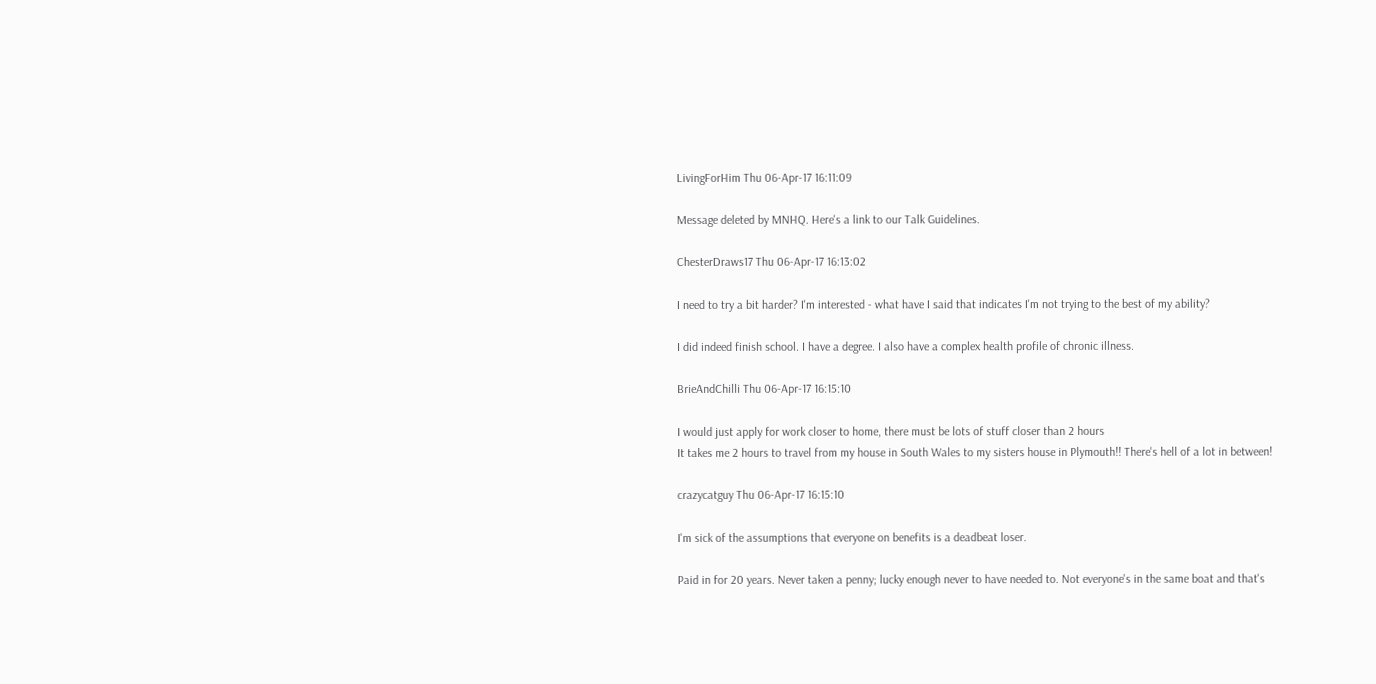LivingForHim Thu 06-Apr-17 16:11:09

Message deleted by MNHQ. Here's a link to our Talk Guidelines.

ChesterDraws17 Thu 06-Apr-17 16:13:02

I need to try a bit harder? I'm interested - what have I said that indicates I'm not trying to the best of my ability?

I did indeed finish school. I have a degree. I also have a complex health profile of chronic illness.

BrieAndChilli Thu 06-Apr-17 16:15:10

I would just apply for work closer to home, there must be lots of stuff closer than 2 hours
It takes me 2 hours to travel from my house in South Wales to my sisters house in Plymouth!! There's hell of a lot in between!

crazycatguy Thu 06-Apr-17 16:15:10

I'm sick of the assumptions that everyone on benefits is a deadbeat loser.

Paid in for 20 years. Never taken a penny; lucky enough never to have needed to. Not everyone's in the same boat and that's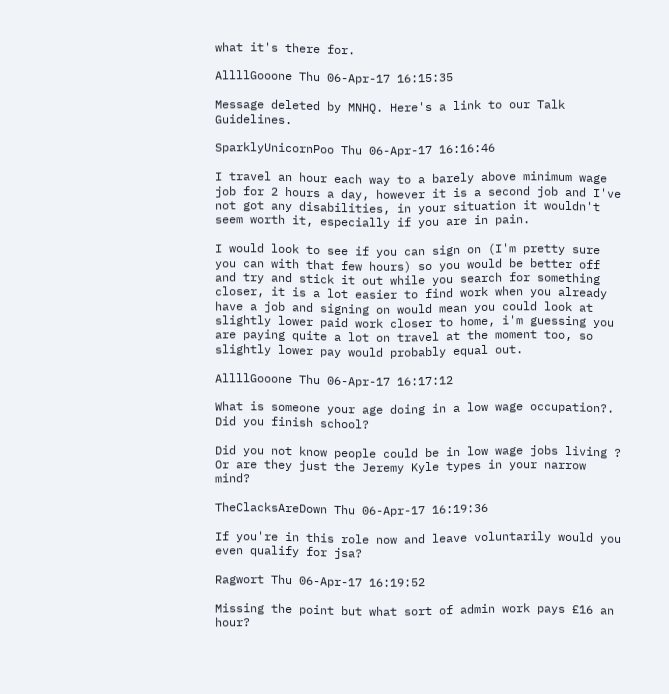what it's there for.

AllllGooone Thu 06-Apr-17 16:15:35

Message deleted by MNHQ. Here's a link to our Talk Guidelines.

SparklyUnicornPoo Thu 06-Apr-17 16:16:46

I travel an hour each way to a barely above minimum wage job for 2 hours a day, however it is a second job and I've not got any disabilities, in your situation it wouldn't seem worth it, especially if you are in pain.

I would look to see if you can sign on (I'm pretty sure you can with that few hours) so you would be better off and try and stick it out while you search for something closer, it is a lot easier to find work when you already have a job and signing on would mean you could look at slightly lower paid work closer to home, i'm guessing you are paying quite a lot on travel at the moment too, so slightly lower pay would probably equal out.

AllllGooone Thu 06-Apr-17 16:17:12

What is someone your age doing in a low wage occupation?. Did you finish school?

Did you not know people could be in low wage jobs living ? Or are they just the Jeremy Kyle types in your narrow mind?

TheClacksAreDown Thu 06-Apr-17 16:19:36

If you're in this role now and leave voluntarily would you even qualify for jsa?

Ragwort Thu 06-Apr-17 16:19:52

Missing the point but what sort of admin work pays £16 an hour?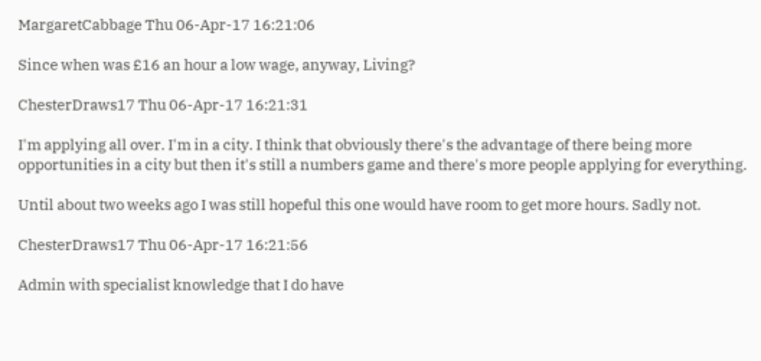MargaretCabbage Thu 06-Apr-17 16:21:06

Since when was £16 an hour a low wage, anyway, Living?

ChesterDraws17 Thu 06-Apr-17 16:21:31

I'm applying all over. I'm in a city. I think that obviously there's the advantage of there being more opportunities in a city but then it's still a numbers game and there's more people applying for everything.

Until about two weeks ago I was still hopeful this one would have room to get more hours. Sadly not.

ChesterDraws17 Thu 06-Apr-17 16:21:56

Admin with specialist knowledge that I do have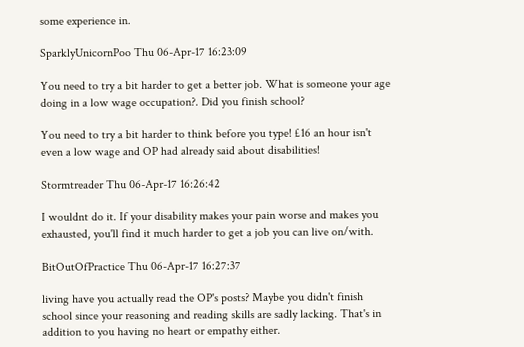some experience in.

SparklyUnicornPoo Thu 06-Apr-17 16:23:09

You need to try a bit harder to get a better job. What is someone your age doing in a low wage occupation?. Did you finish school?

You need to try a bit harder to think before you type! £16 an hour isn't even a low wage and OP had already said about disabilities!

Stormtreader Thu 06-Apr-17 16:26:42

I wouldnt do it. If your disability makes your pain worse and makes you exhausted, you'll find it much harder to get a job you can live on/with.

BitOutOfPractice Thu 06-Apr-17 16:27:37

living have you actually read the OP's posts? Maybe you didn't finish school since your reasoning and reading skills are sadly lacking. That's in addition to you having no heart or empathy either.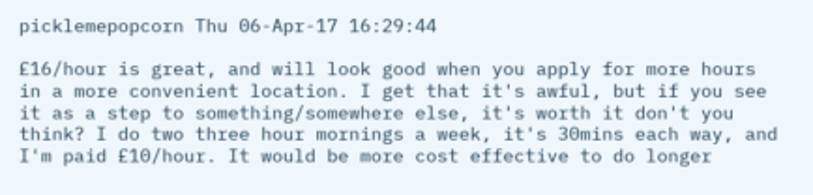picklemepopcorn Thu 06-Apr-17 16:29:44

£16/hour is great, and will look good when you apply for more hours in a more convenient location. I get that it's awful, but if you see it as a step to something/somewhere else, it's worth it don't you think? I do two three hour mornings a week, it's 30mins each way, and I'm paid £10/hour. It would be more cost effective to do longer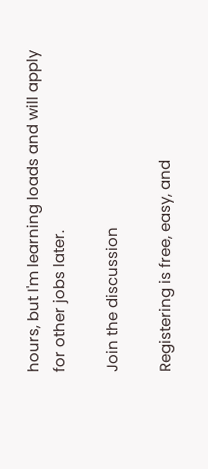hours, but I'm learning loads and will apply for other jobs later.

Join the discussion

Registering is free, easy, and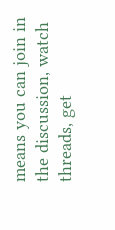means you can join in the discussion, watch threads, get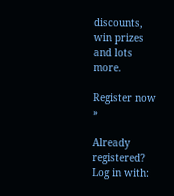discounts, win prizes and lots more.

Register now »

Already registered? Log in with: